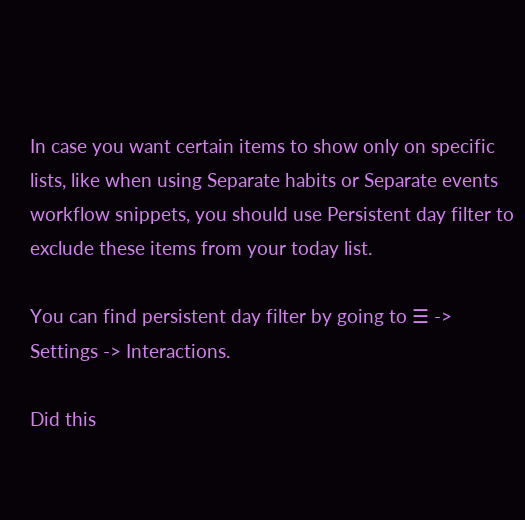In case you want certain items to show only on specific lists, like when using Separate habits or Separate events workflow snippets, you should use Persistent day filter to exclude these items from your today list.

You can find persistent day filter by going to ☰ -> Settings -> Interactions.

Did this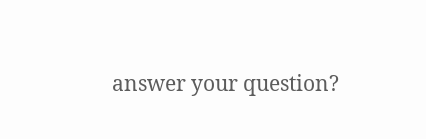answer your question?